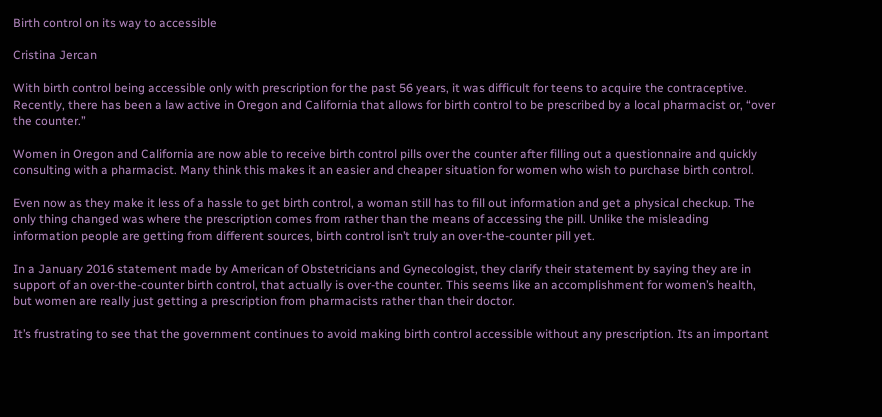Birth control on its way to accessible

Cristina Jercan

With birth control being accessible only with prescription for the past 56 years, it was difficult for teens to acquire the contraceptive. Recently, there has been a law active in Oregon and California that allows for birth control to be prescribed by a local pharmacist or, “over the counter.”

Women in Oregon and California are now able to receive birth control pills over the counter after filling out a questionnaire and quickly consulting with a pharmacist. Many think this makes it an easier and cheaper situation for women who wish to purchase birth control.

Even now as they make it less of a hassle to get birth control, a woman still has to fill out information and get a physical checkup. The only thing changed was where the prescription comes from rather than the means of accessing the pill. Unlike the misleading information people are getting from different sources, birth control isn’t truly an over-the-counter pill yet.

In a January 2016 statement made by American of Obstetricians and Gynecologist, they clarify their statement by saying they are in support of an over-the-counter birth control, that actually is over-the counter. This seems like an accomplishment for women’s health, but women are really just getting a prescription from pharmacists rather than their doctor.

It’s frustrating to see that the government continues to avoid making birth control accessible without any prescription. Its an important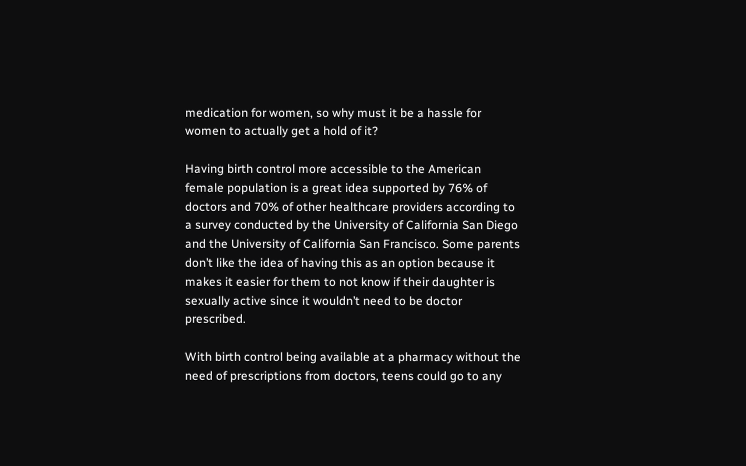medication for women, so why must it be a hassle for women to actually get a hold of it?

Having birth control more accessible to the American female population is a great idea supported by 76% of doctors and 70% of other healthcare providers according to a survey conducted by the University of California San Diego and the University of California San Francisco. Some parents don’t like the idea of having this as an option because it makes it easier for them to not know if their daughter is sexually active since it wouldn’t need to be doctor prescribed.

With birth control being available at a pharmacy without the need of prescriptions from doctors, teens could go to any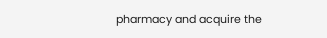pharmacy and acquire the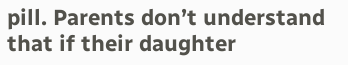pill. Parents don’t understand that if their daughter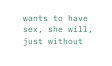wants to have sex, she will, just without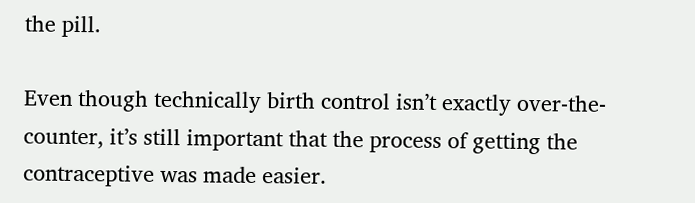the pill.

Even though technically birth control isn’t exactly over-the-counter, it’s still important that the process of getting the contraceptive was made easier.